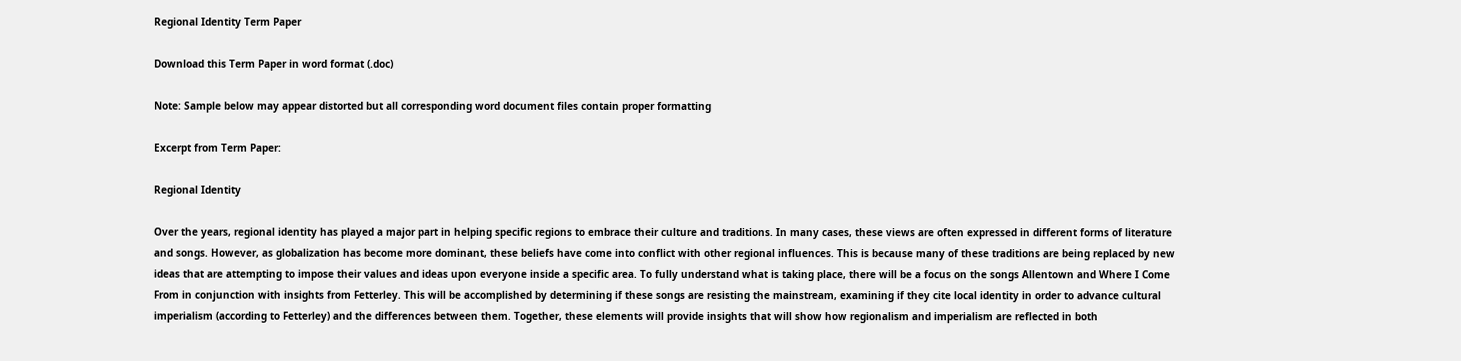Regional Identity Term Paper

Download this Term Paper in word format (.doc)

Note: Sample below may appear distorted but all corresponding word document files contain proper formatting

Excerpt from Term Paper:

Regional Identity

Over the years, regional identity has played a major part in helping specific regions to embrace their culture and traditions. In many cases, these views are often expressed in different forms of literature and songs. However, as globalization has become more dominant, these beliefs have come into conflict with other regional influences. This is because many of these traditions are being replaced by new ideas that are attempting to impose their values and ideas upon everyone inside a specific area. To fully understand what is taking place, there will be a focus on the songs Allentown and Where I Come From in conjunction with insights from Fetterley. This will be accomplished by determining if these songs are resisting the mainstream, examining if they cite local identity in order to advance cultural imperialism (according to Fetterley) and the differences between them. Together, these elements will provide insights that will show how regionalism and imperialism are reflected in both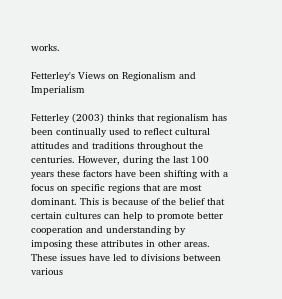works.

Fetterley's Views on Regionalism and Imperialism

Fetterley (2003) thinks that regionalism has been continually used to reflect cultural attitudes and traditions throughout the centuries. However, during the last 100 years these factors have been shifting with a focus on specific regions that are most dominant. This is because of the belief that certain cultures can help to promote better cooperation and understanding by imposing these attributes in other areas. These issues have led to divisions between various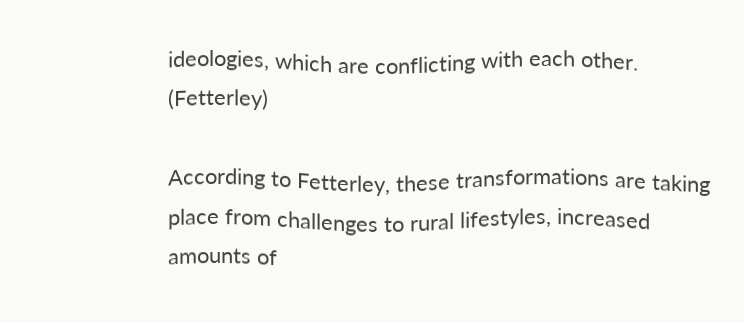ideologies, which are conflicting with each other. (Fetterley)

According to Fetterley, these transformations are taking place from challenges to rural lifestyles, increased amounts of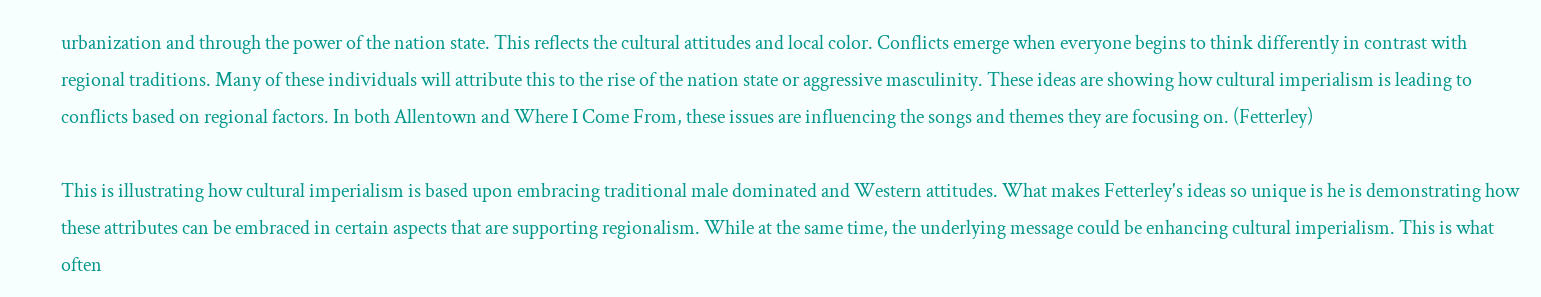urbanization and through the power of the nation state. This reflects the cultural attitudes and local color. Conflicts emerge when everyone begins to think differently in contrast with regional traditions. Many of these individuals will attribute this to the rise of the nation state or aggressive masculinity. These ideas are showing how cultural imperialism is leading to conflicts based on regional factors. In both Allentown and Where I Come From, these issues are influencing the songs and themes they are focusing on. (Fetterley)

This is illustrating how cultural imperialism is based upon embracing traditional male dominated and Western attitudes. What makes Fetterley's ideas so unique is he is demonstrating how these attributes can be embraced in certain aspects that are supporting regionalism. While at the same time, the underlying message could be enhancing cultural imperialism. This is what often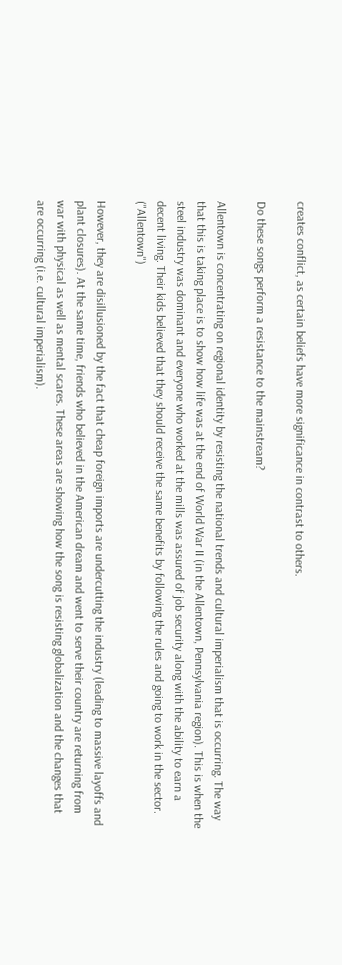creates conflict, as certain beliefs have more significance in contrast to others.

Do these songs perform a resistance to the mainstream?

Allentown is concentrating on regional identity by resisting the national trends and cultural imperialism that is occurring. The way that this is taking place is to show how life was at the end of World War II (in the Allentown, Pennsylvania region). This is when the steel industry was dominant and everyone who worked at the mills was assured of job security along with the ability to earn a decent living. Their kids believed that they should receive the same benefits by following the rules and going to work in the sector. ("Allentown")

However, they are disillusioned by the fact that cheap foreign imports are undercutting the industry (leading to massive layoffs and plant closures). At the same time, friends who believed in the American dream and went to serve their country are returning from war with physical as well as mental scares. These areas are showing how the song is resisting globalization and the changes that are occurring (i.e. cultural imperialism).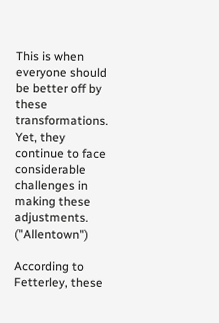This is when everyone should be better off by these transformations. Yet, they continue to face considerable challenges in making these adjustments. ("Allentown")

According to Fetterley, these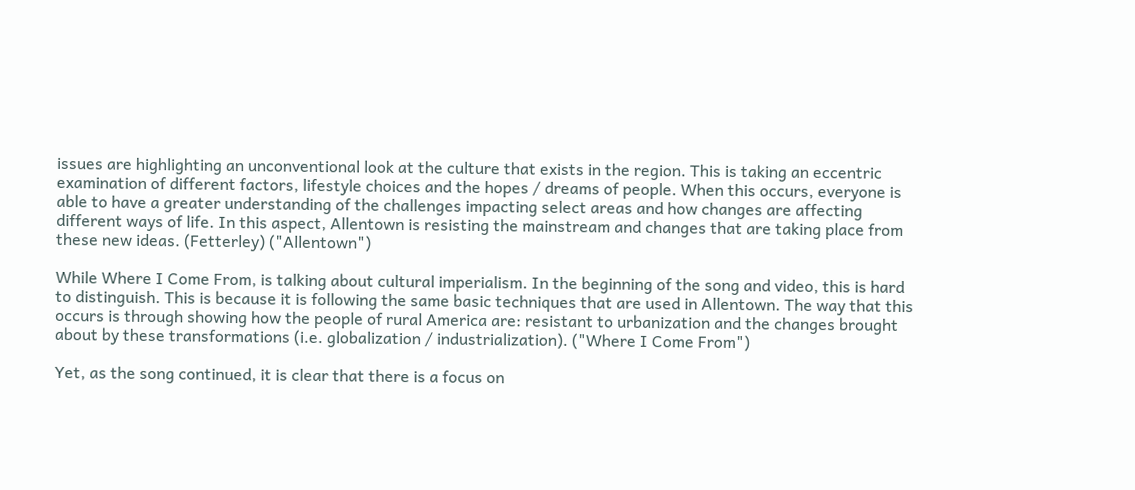issues are highlighting an unconventional look at the culture that exists in the region. This is taking an eccentric examination of different factors, lifestyle choices and the hopes / dreams of people. When this occurs, everyone is able to have a greater understanding of the challenges impacting select areas and how changes are affecting different ways of life. In this aspect, Allentown is resisting the mainstream and changes that are taking place from these new ideas. (Fetterley) ("Allentown")

While Where I Come From, is talking about cultural imperialism. In the beginning of the song and video, this is hard to distinguish. This is because it is following the same basic techniques that are used in Allentown. The way that this occurs is through showing how the people of rural America are: resistant to urbanization and the changes brought about by these transformations (i.e. globalization / industrialization). ("Where I Come From")

Yet, as the song continued, it is clear that there is a focus on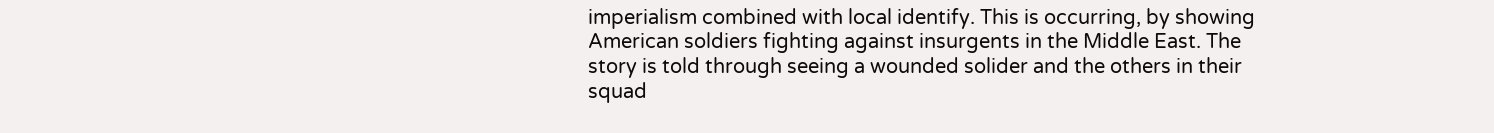imperialism combined with local identify. This is occurring, by showing American soldiers fighting against insurgents in the Middle East. The story is told through seeing a wounded solider and the others in their squad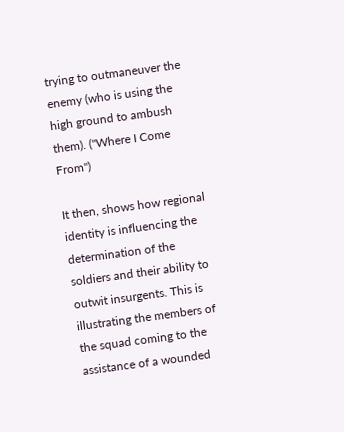trying to outmaneuver the enemy (who is using the high ground to ambush them). ("Where I Come From")

It then, shows how regional identity is influencing the determination of the soldiers and their ability to outwit insurgents. This is illustrating the members of the squad coming to the assistance of a wounded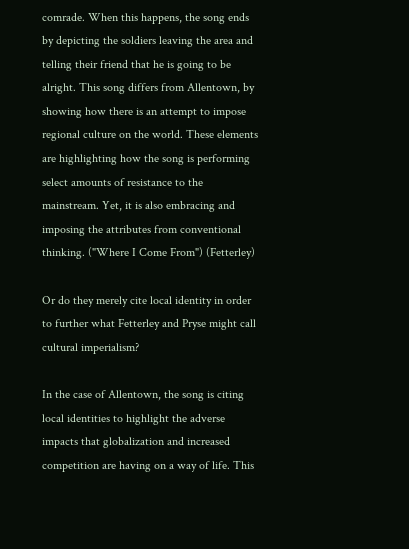comrade. When this happens, the song ends by depicting the soldiers leaving the area and telling their friend that he is going to be alright. This song differs from Allentown, by showing how there is an attempt to impose regional culture on the world. These elements are highlighting how the song is performing select amounts of resistance to the mainstream. Yet, it is also embracing and imposing the attributes from conventional thinking. ("Where I Come From") (Fetterley)

Or do they merely cite local identity in order to further what Fetterley and Pryse might call cultural imperialism?

In the case of Allentown, the song is citing local identities to highlight the adverse impacts that globalization and increased competition are having on a way of life. This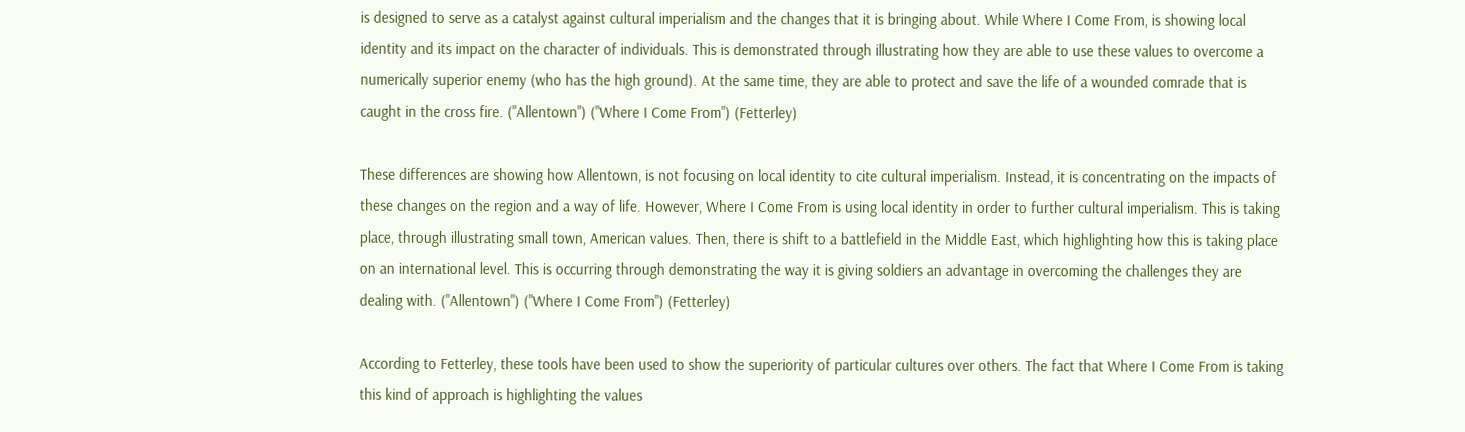is designed to serve as a catalyst against cultural imperialism and the changes that it is bringing about. While Where I Come From, is showing local identity and its impact on the character of individuals. This is demonstrated through illustrating how they are able to use these values to overcome a numerically superior enemy (who has the high ground). At the same time, they are able to protect and save the life of a wounded comrade that is caught in the cross fire. ("Allentown") ("Where I Come From") (Fetterley)

These differences are showing how Allentown, is not focusing on local identity to cite cultural imperialism. Instead, it is concentrating on the impacts of these changes on the region and a way of life. However, Where I Come From is using local identity in order to further cultural imperialism. This is taking place, through illustrating small town, American values. Then, there is shift to a battlefield in the Middle East, which highlighting how this is taking place on an international level. This is occurring through demonstrating the way it is giving soldiers an advantage in overcoming the challenges they are dealing with. ("Allentown") ("Where I Come From") (Fetterley)

According to Fetterley, these tools have been used to show the superiority of particular cultures over others. The fact that Where I Come From is taking this kind of approach is highlighting the values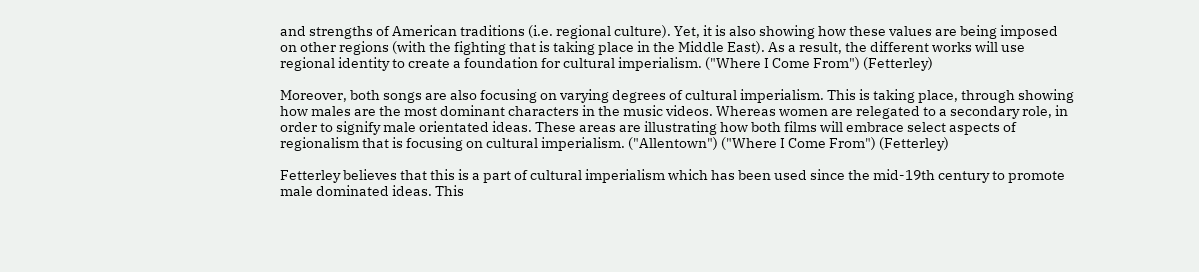and strengths of American traditions (i.e. regional culture). Yet, it is also showing how these values are being imposed on other regions (with the fighting that is taking place in the Middle East). As a result, the different works will use regional identity to create a foundation for cultural imperialism. ("Where I Come From") (Fetterley)

Moreover, both songs are also focusing on varying degrees of cultural imperialism. This is taking place, through showing how males are the most dominant characters in the music videos. Whereas women are relegated to a secondary role, in order to signify male orientated ideas. These areas are illustrating how both films will embrace select aspects of regionalism that is focusing on cultural imperialism. ("Allentown") ("Where I Come From") (Fetterley)

Fetterley believes that this is a part of cultural imperialism which has been used since the mid-19th century to promote male dominated ideas. This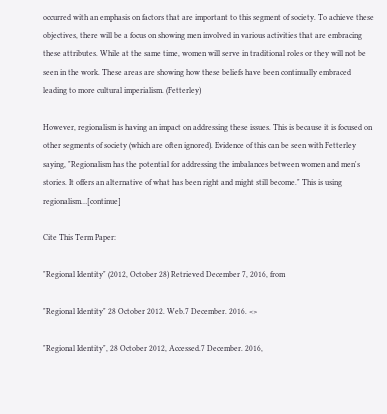occurred with an emphasis on factors that are important to this segment of society. To achieve these objectives, there will be a focus on showing men involved in various activities that are embracing these attributes. While at the same time, women will serve in traditional roles or they will not be seen in the work. These areas are showing how these beliefs have been continually embraced leading to more cultural imperialism. (Fetterley)

However, regionalism is having an impact on addressing these issues. This is because it is focused on other segments of society (which are often ignored). Evidence of this can be seen with Fetterley saying, "Regionalism has the potential for addressing the imbalances between women and men's stories. It offers an alternative of what has been right and might still become." This is using regionalism…[continue]

Cite This Term Paper:

"Regional Identity" (2012, October 28) Retrieved December 7, 2016, from

"Regional Identity" 28 October 2012. Web.7 December. 2016. <>

"Regional Identity", 28 October 2012, Accessed.7 December. 2016,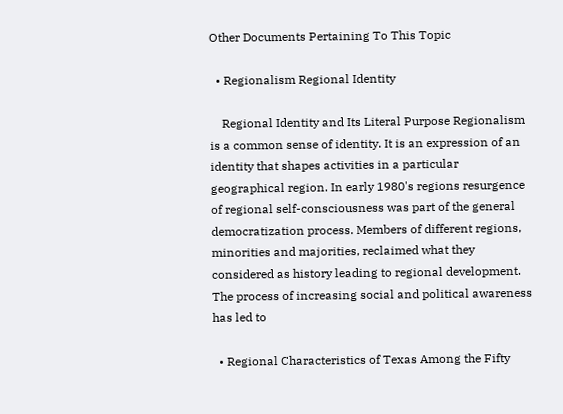Other Documents Pertaining To This Topic

  • Regionalism Regional Identity

    Regional Identity and Its Literal Purpose Regionalism is a common sense of identity. It is an expression of an identity that shapes activities in a particular geographical region. In early 1980's regions resurgence of regional self-consciousness was part of the general democratization process. Members of different regions, minorities and majorities, reclaimed what they considered as history leading to regional development. The process of increasing social and political awareness has led to

  • Regional Characteristics of Texas Among the Fifty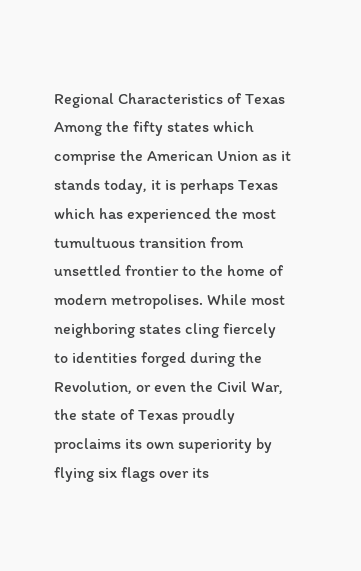Regional Characteristics of Texas Among the fifty states which comprise the American Union as it stands today, it is perhaps Texas which has experienced the most tumultuous transition from unsettled frontier to the home of modern metropolises. While most neighboring states cling fiercely to identities forged during the Revolution, or even the Civil War, the state of Texas proudly proclaims its own superiority by flying six flags over its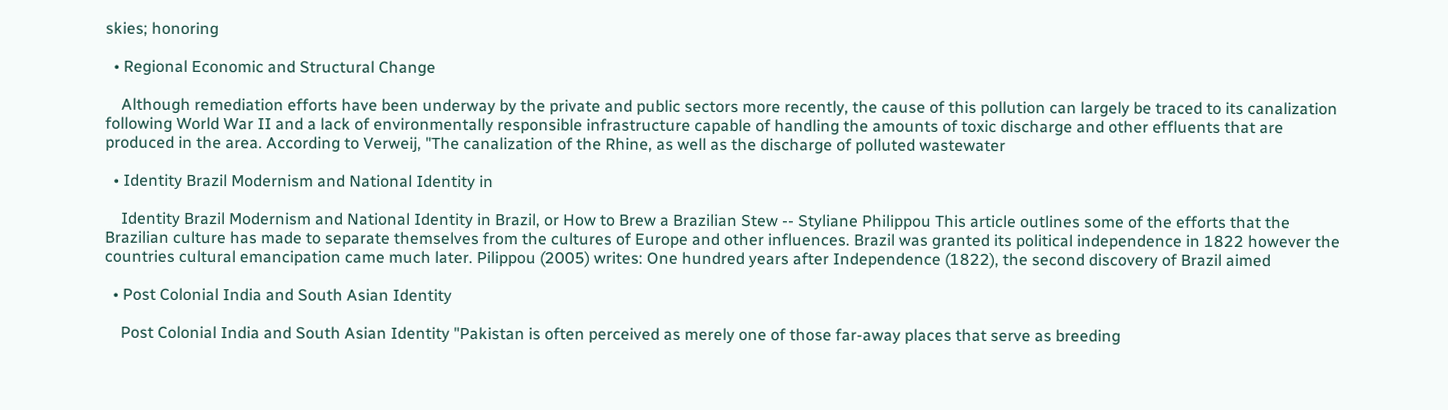skies; honoring

  • Regional Economic and Structural Change

    Although remediation efforts have been underway by the private and public sectors more recently, the cause of this pollution can largely be traced to its canalization following World War II and a lack of environmentally responsible infrastructure capable of handling the amounts of toxic discharge and other effluents that are produced in the area. According to Verweij, "The canalization of the Rhine, as well as the discharge of polluted wastewater

  • Identity Brazil Modernism and National Identity in

    Identity Brazil Modernism and National Identity in Brazil, or How to Brew a Brazilian Stew -- Styliane Philippou This article outlines some of the efforts that the Brazilian culture has made to separate themselves from the cultures of Europe and other influences. Brazil was granted its political independence in 1822 however the countries cultural emancipation came much later. Pilippou (2005) writes: One hundred years after Independence (1822), the second discovery of Brazil aimed

  • Post Colonial India and South Asian Identity

    Post Colonial India and South Asian Identity "Pakistan is often perceived as merely one of those far-away places that serve as breeding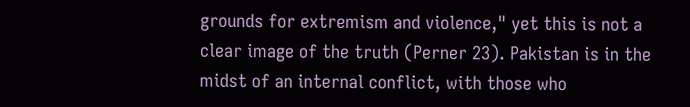grounds for extremism and violence," yet this is not a clear image of the truth (Perner 23). Pakistan is in the midst of an internal conflict, with those who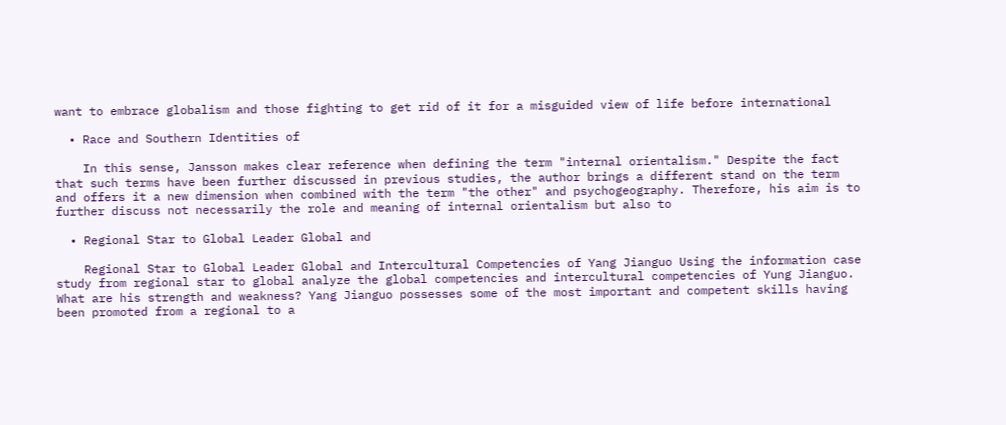want to embrace globalism and those fighting to get rid of it for a misguided view of life before international

  • Race and Southern Identities of

    In this sense, Jansson makes clear reference when defining the term "internal orientalism." Despite the fact that such terms have been further discussed in previous studies, the author brings a different stand on the term and offers it a new dimension when combined with the term "the other" and psychogeography. Therefore, his aim is to further discuss not necessarily the role and meaning of internal orientalism but also to

  • Regional Star to Global Leader Global and

    Regional Star to Global Leader Global and Intercultural Competencies of Yang Jianguo Using the information case study from regional star to global analyze the global competencies and intercultural competencies of Yung Jianguo. What are his strength and weakness? Yang Jianguo possesses some of the most important and competent skills having been promoted from a regional to a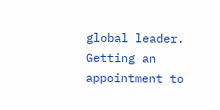global leader. Getting an appointment to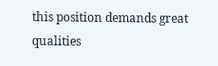this position demands great qualities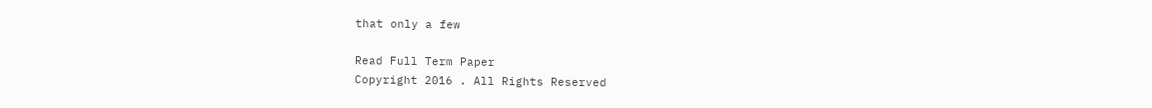that only a few

Read Full Term Paper
Copyright 2016 . All Rights Reserved